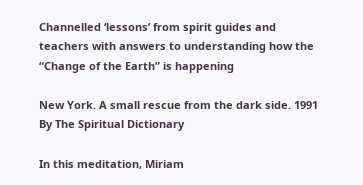Channelled ‘lessons’ from spirit guides and teachers with answers to understanding how the “Change of the Earth” is happening

New York. A small rescue from the dark side. 1991 By The Spiritual Dictionary

In this meditation, Miriam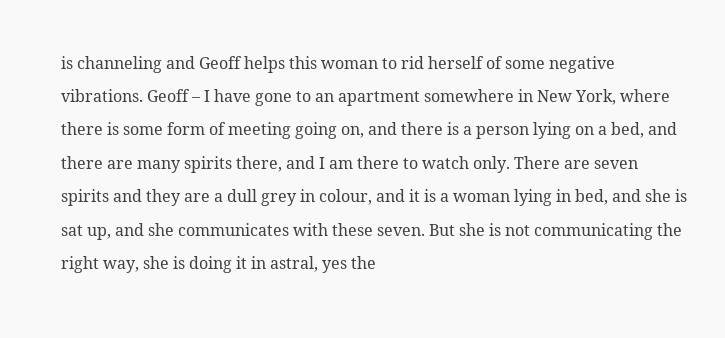is channeling and Geoff helps this woman to rid herself of some negative vibrations. Geoff – I have gone to an apartment somewhere in New York, where there is some form of meeting going on, and there is a person lying on a bed, and there are many spirits there, and I am there to watch only. There are seven spirits and they are a dull grey in colour, and it is a woman lying in bed, and she is sat up, and she communicates with these seven. But she is not communicating the right way, she is doing it in astral, yes the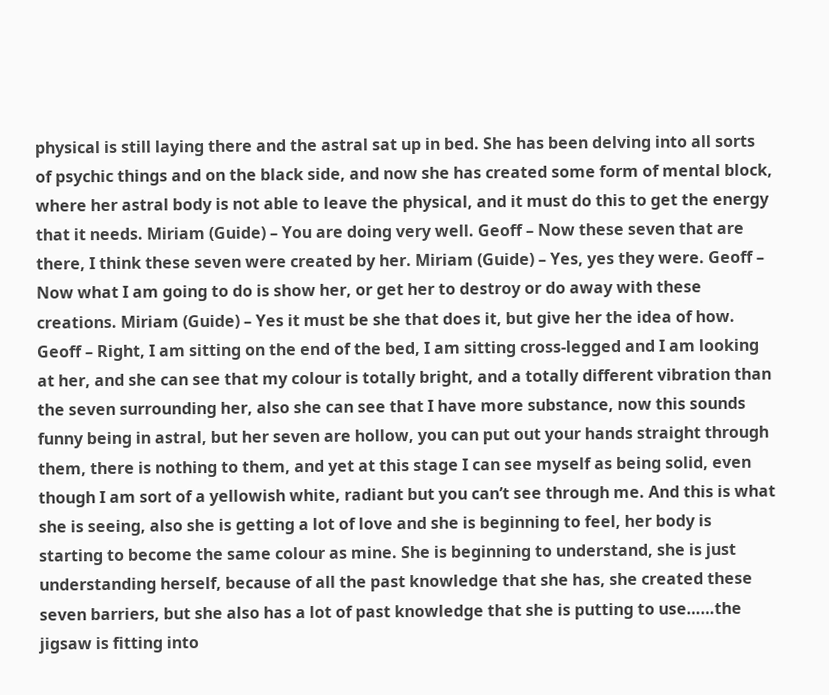physical is still laying there and the astral sat up in bed. She has been delving into all sorts of psychic things and on the black side, and now she has created some form of mental block, where her astral body is not able to leave the physical, and it must do this to get the energy that it needs. Miriam (Guide) – You are doing very well. Geoff – Now these seven that are there, I think these seven were created by her. Miriam (Guide) – Yes, yes they were. Geoff – Now what I am going to do is show her, or get her to destroy or do away with these creations. Miriam (Guide) – Yes it must be she that does it, but give her the idea of how. Geoff – Right, I am sitting on the end of the bed, I am sitting cross-legged and I am looking at her, and she can see that my colour is totally bright, and a totally different vibration than the seven surrounding her, also she can see that I have more substance, now this sounds funny being in astral, but her seven are hollow, you can put out your hands straight through them, there is nothing to them, and yet at this stage I can see myself as being solid, even though I am sort of a yellowish white, radiant but you can’t see through me. And this is what she is seeing, also she is getting a lot of love and she is beginning to feel, her body is starting to become the same colour as mine. She is beginning to understand, she is just understanding herself, because of all the past knowledge that she has, she created these seven barriers, but she also has a lot of past knowledge that she is putting to use……the jigsaw is fitting into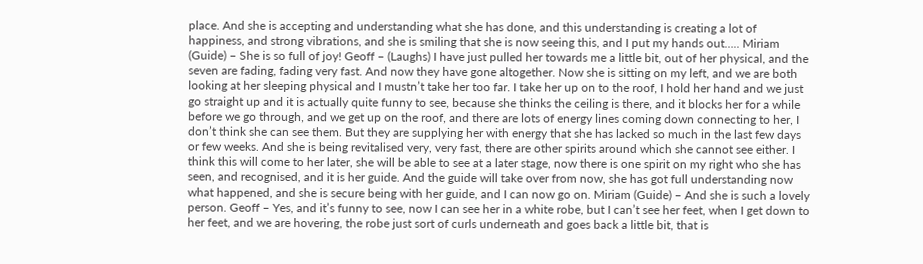place. And she is accepting and understanding what she has done, and this understanding is creating a lot of happiness, and strong vibrations, and she is smiling that she is now seeing this, and I put my hands out….. Miriam (Guide) – She is so full of joy! Geoff – (Laughs) I have just pulled her towards me a little bit, out of her physical, and the seven are fading, fading very fast. And now they have gone altogether. Now she is sitting on my left, and we are both looking at her sleeping physical and I mustn’t take her too far. I take her up on to the roof, I hold her hand and we just go straight up and it is actually quite funny to see, because she thinks the ceiling is there, and it blocks her for a while before we go through, and we get up on the roof, and there are lots of energy lines coming down connecting to her, I don’t think she can see them. But they are supplying her with energy that she has lacked so much in the last few days or few weeks. And she is being revitalised very, very fast, there are other spirits around which she cannot see either. I think this will come to her later, she will be able to see at a later stage, now there is one spirit on my right who she has seen, and recognised, and it is her guide. And the guide will take over from now, she has got full understanding now what happened, and she is secure being with her guide, and I can now go on. Miriam (Guide) – And she is such a lovely person. Geoff – Yes, and it’s funny to see, now I can see her in a white robe, but I can’t see her feet, when I get down to her feet, and we are hovering, the robe just sort of curls underneath and goes back a little bit, that is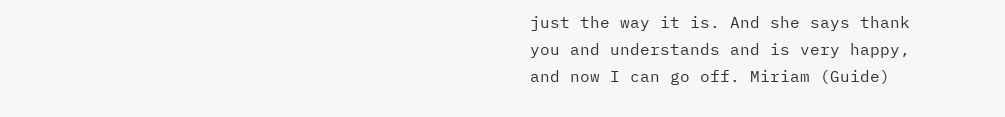just the way it is. And she says thank you and understands and is very happy, and now I can go off. Miriam (Guide)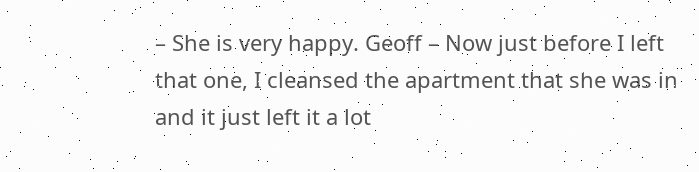– She is very happy. Geoff – Now just before I left that one, I cleansed the apartment that she was in and it just left it a lot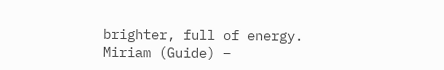brighter, full of energy. Miriam (Guide) –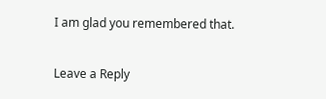I am glad you remembered that.

Leave a Reply